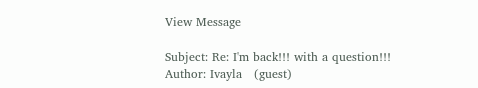View Message

Subject: Re: I'm back!!! with a question!!!
Author: Ivayla   (guest)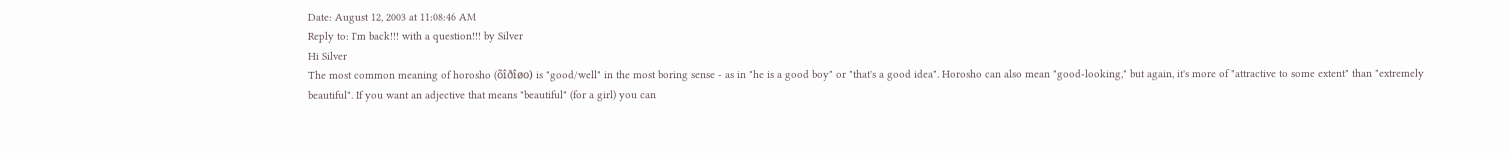Date: August 12, 2003 at 11:08:46 AM
Reply to: I'm back!!! with a question!!! by Silver
Hi Silver
The most common meaning of horosho (õîðîøo) is "good/well" in the most boring sense - as in "he is a good boy" or "that's a good idea". Horosho can also mean "good-looking," but again, it's more of "attractive to some extent" than "extremely beautiful". If you want an adjective that means "beautiful" (for a girl) you can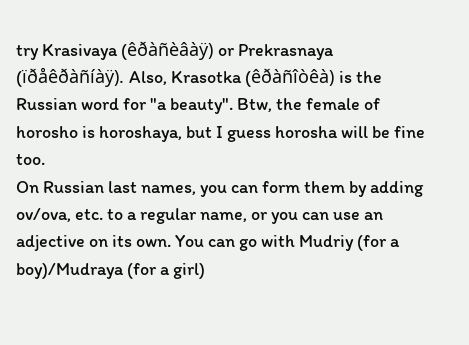try Krasivaya (êðàñèâàÿ) or Prekrasnaya (ïðåêðàñíàÿ). Also, Krasotka (êðàñîòêà) is the Russian word for "a beauty". Btw, the female of horosho is horoshaya, but I guess horosha will be fine too.
On Russian last names, you can form them by adding ov/ova, etc. to a regular name, or you can use an adjective on its own. You can go with Mudriy (for a boy)/Mudraya (for a girl)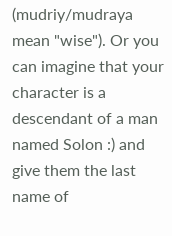(mudriy/mudraya mean "wise"). Or you can imagine that your character is a descendant of a man named Solon :) and give them the last name of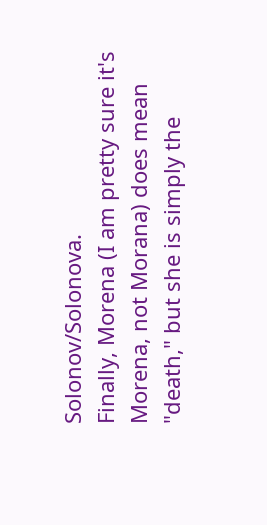Solonov/Solonova.
Finally, Morena (I am pretty sure it's Morena, not Morana) does mean "death," but she is simply the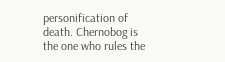personification of death. Chernobog is the one who rules the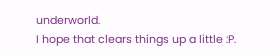underworld.
I hope that clears things up a little :P.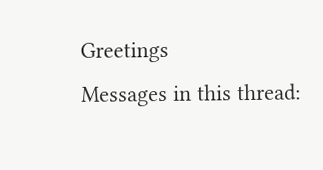Greetings
Messages in this thread: